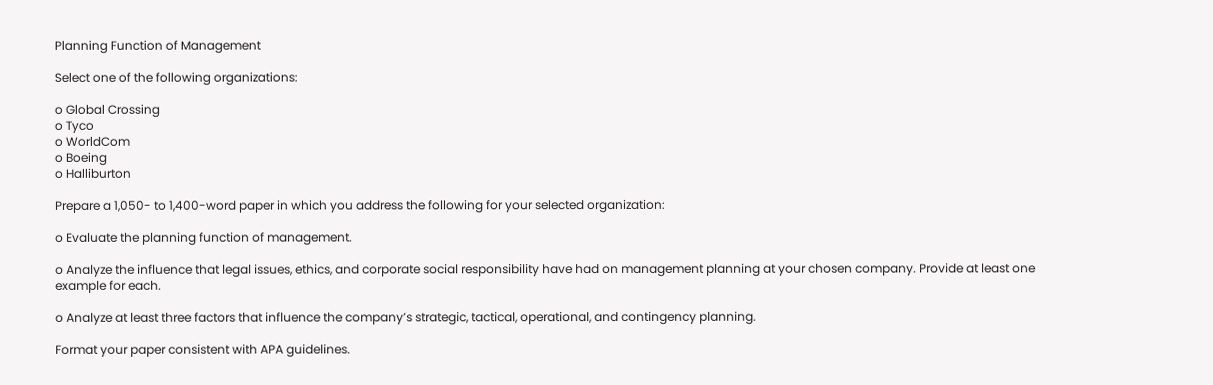Planning Function of Management

Select one of the following organizations:

o Global Crossing
o Tyco
o WorldCom
o Boeing
o Halliburton

Prepare a 1,050- to 1,400-word paper in which you address the following for your selected organization:

o Evaluate the planning function of management.

o Analyze the influence that legal issues, ethics, and corporate social responsibility have had on management planning at your chosen company. Provide at least one example for each.

o Analyze at least three factors that influence the company’s strategic, tactical, operational, and contingency planning.

Format your paper consistent with APA guidelines.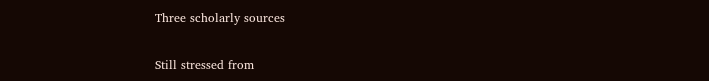Three scholarly sources

Still stressed from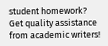student homework?
Get quality assistance from academic writers!